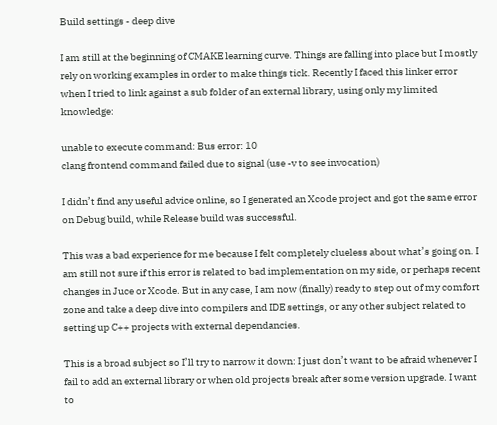Build settings - deep dive

I am still at the beginning of CMAKE learning curve. Things are falling into place but I mostly rely on working examples in order to make things tick. Recently I faced this linker error when I tried to link against a sub folder of an external library, using only my limited knowledge:

unable to execute command: Bus error: 10
clang frontend command failed due to signal (use -v to see invocation)

I didn’t find any useful advice online, so I generated an Xcode project and got the same error on Debug build, while Release build was successful.

This was a bad experience for me because I felt completely clueless about what’s going on. I am still not sure if this error is related to bad implementation on my side, or perhaps recent changes in Juce or Xcode. But in any case, I am now (finally) ready to step out of my comfort zone and take a deep dive into compilers and IDE settings, or any other subject related to setting up C++ projects with external dependancies.

This is a broad subject so I’ll try to narrow it down: I just don’t want to be afraid whenever I fail to add an external library or when old projects break after some version upgrade. I want to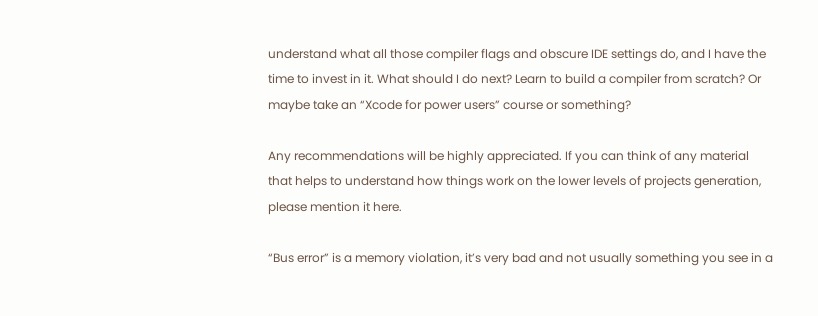understand what all those compiler flags and obscure IDE settings do, and I have the time to invest in it. What should I do next? Learn to build a compiler from scratch? Or maybe take an “Xcode for power users” course or something?

Any recommendations will be highly appreciated. If you can think of any material that helps to understand how things work on the lower levels of projects generation, please mention it here.

“Bus error” is a memory violation, it’s very bad and not usually something you see in a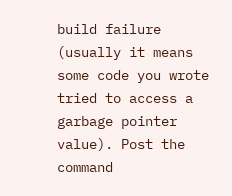build failure (usually it means some code you wrote tried to access a garbage pointer value). Post the command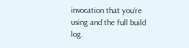invocation that you’re using and the full build log.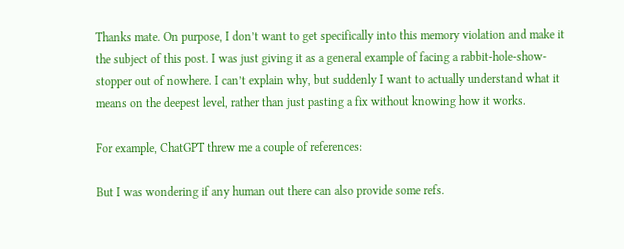Thanks mate. On purpose, I don’t want to get specifically into this memory violation and make it the subject of this post. I was just giving it as a general example of facing a rabbit-hole-show-stopper out of nowhere. I can’t explain why, but suddenly I want to actually understand what it means on the deepest level, rather than just pasting a fix without knowing how it works.

For example, ChatGPT threw me a couple of references:

But I was wondering if any human out there can also provide some refs.